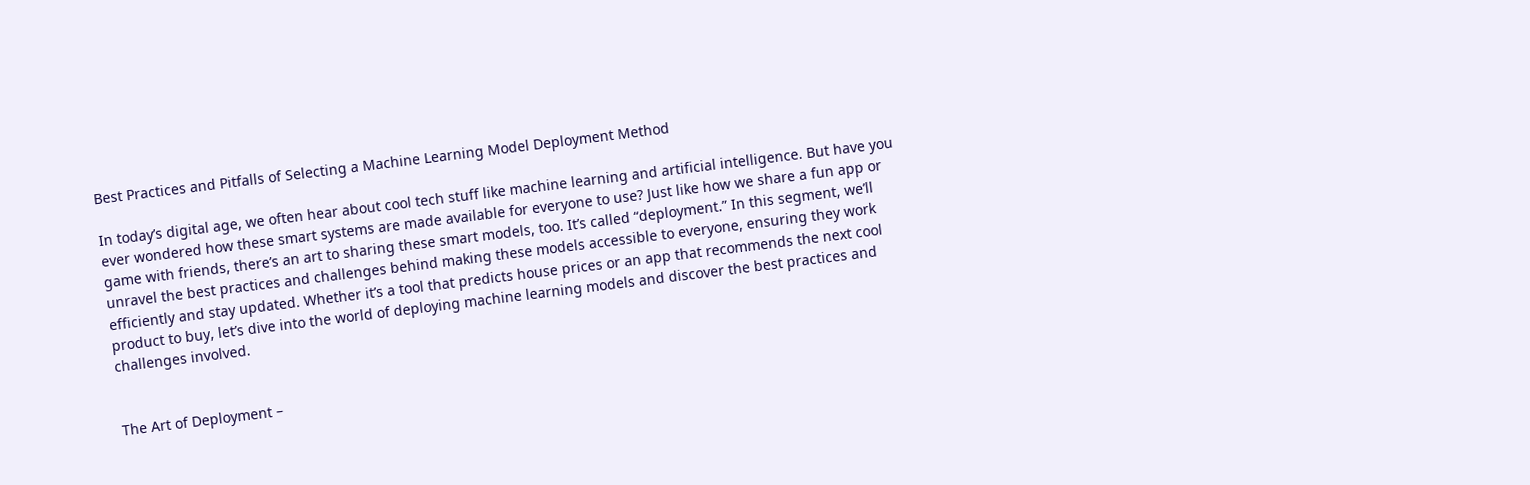Best Practices and Pitfalls of Selecting a Machine Learning Model Deployment Method

In today’s digital age, we often hear about cool tech stuff like machine learning and artificial intelligence. But have you ever wondered how these smart systems are made available for everyone to use? Just like how we share a fun app or game with friends, there’s an art to sharing these smart models, too. It’s called “deployment.” In this segment, we’ll unravel the best practices and challenges behind making these models accessible to everyone, ensuring they work efficiently and stay updated. Whether it’s a tool that predicts house prices or an app that recommends the next cool product to buy, let’s dive into the world of deploying machine learning models and discover the best practices and challenges involved.


The Art of Deployment –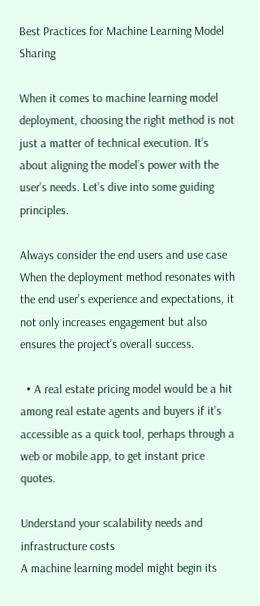Best Practices for Machine Learning Model Sharing

When it comes to machine learning model deployment, choosing the right method is not just a matter of technical execution. It’s about aligning the model’s power with the user’s needs. Let’s dive into some guiding principles.

Always consider the end users and use case
When the deployment method resonates with the end user’s experience and expectations, it not only increases engagement but also ensures the project’s overall success.

  • A real estate pricing model would be a hit among real estate agents and buyers if it’s accessible as a quick tool, perhaps through a web or mobile app, to get instant price quotes.

Understand your scalability needs and infrastructure costs
A machine learning model might begin its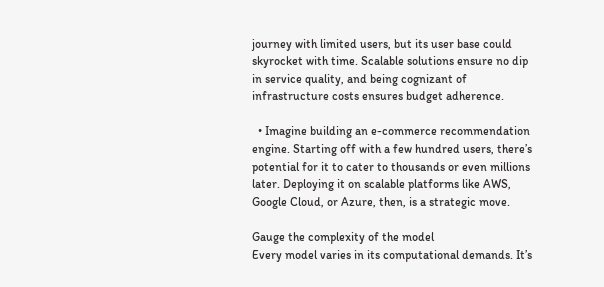journey with limited users, but its user base could skyrocket with time. Scalable solutions ensure no dip in service quality, and being cognizant of infrastructure costs ensures budget adherence.

  • Imagine building an e-commerce recommendation engine. Starting off with a few hundred users, there’s potential for it to cater to thousands or even millions later. Deploying it on scalable platforms like AWS, Google Cloud, or Azure, then, is a strategic move.

Gauge the complexity of the model
Every model varies in its computational demands. It’s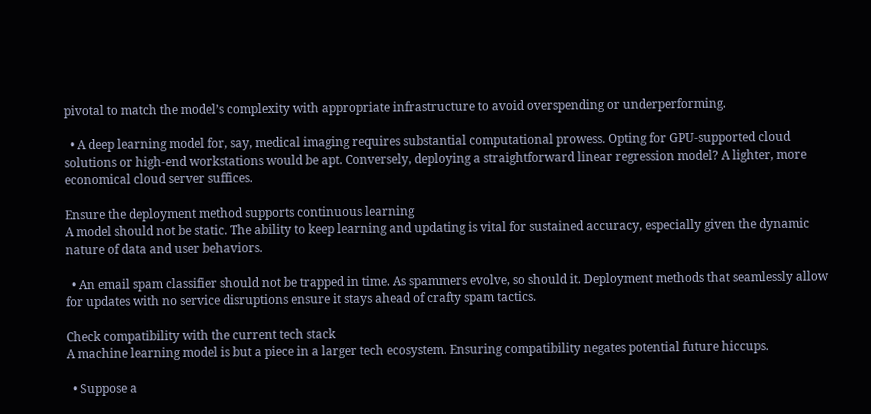pivotal to match the model’s complexity with appropriate infrastructure to avoid overspending or underperforming.

  • A deep learning model for, say, medical imaging requires substantial computational prowess. Opting for GPU-supported cloud solutions or high-end workstations would be apt. Conversely, deploying a straightforward linear regression model? A lighter, more economical cloud server suffices.

Ensure the deployment method supports continuous learning
A model should not be static. The ability to keep learning and updating is vital for sustained accuracy, especially given the dynamic nature of data and user behaviors.

  • An email spam classifier should not be trapped in time. As spammers evolve, so should it. Deployment methods that seamlessly allow for updates with no service disruptions ensure it stays ahead of crafty spam tactics.

Check compatibility with the current tech stack
A machine learning model is but a piece in a larger tech ecosystem. Ensuring compatibility negates potential future hiccups.

  • Suppose a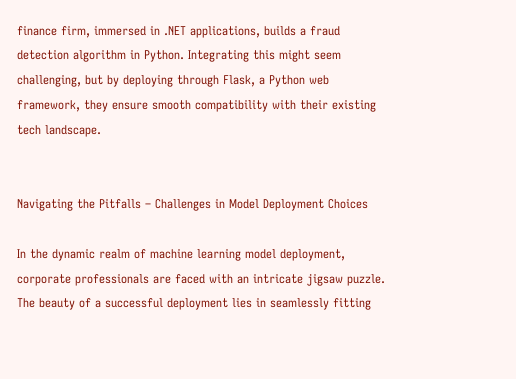finance firm, immersed in .NET applications, builds a fraud detection algorithm in Python. Integrating this might seem challenging, but by deploying through Flask, a Python web framework, they ensure smooth compatibility with their existing tech landscape.


Navigating the Pitfalls – Challenges in Model Deployment Choices

In the dynamic realm of machine learning model deployment, corporate professionals are faced with an intricate jigsaw puzzle. The beauty of a successful deployment lies in seamlessly fitting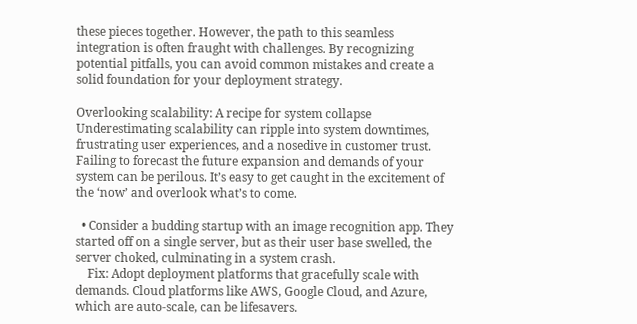these pieces together. However, the path to this seamless integration is often fraught with challenges. By recognizing potential pitfalls, you can avoid common mistakes and create a solid foundation for your deployment strategy.

Overlooking scalability: A recipe for system collapse
Underestimating scalability can ripple into system downtimes, frustrating user experiences, and a nosedive in customer trust. Failing to forecast the future expansion and demands of your system can be perilous. It’s easy to get caught in the excitement of the ‘now’ and overlook what’s to come.

  • Consider a budding startup with an image recognition app. They started off on a single server, but as their user base swelled, the server choked, culminating in a system crash.
    Fix: Adopt deployment platforms that gracefully scale with demands. Cloud platforms like AWS, Google Cloud, and Azure, which are auto-scale, can be lifesavers.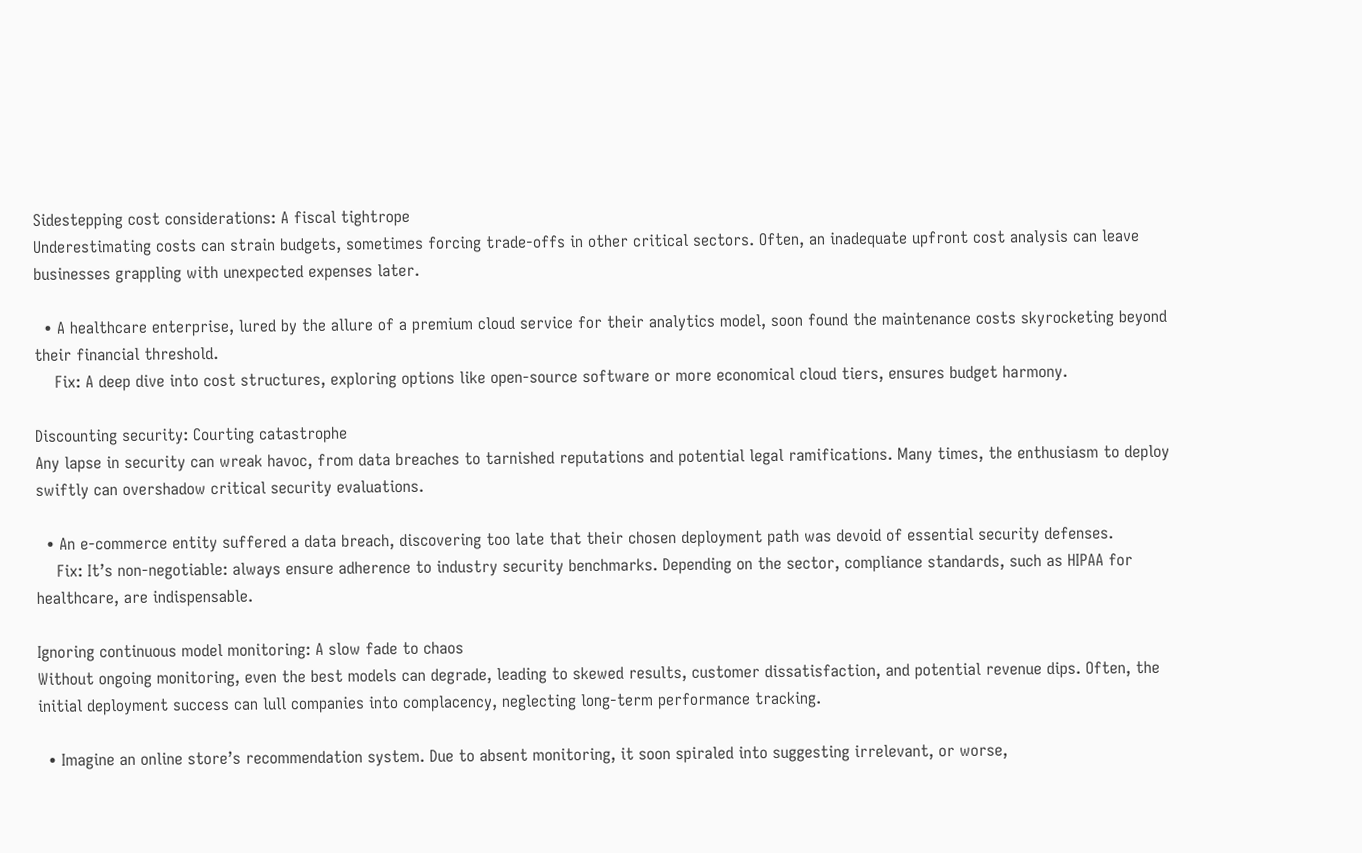Sidestepping cost considerations: A fiscal tightrope
Underestimating costs can strain budgets, sometimes forcing trade-offs in other critical sectors. Often, an inadequate upfront cost analysis can leave businesses grappling with unexpected expenses later.

  • A healthcare enterprise, lured by the allure of a premium cloud service for their analytics model, soon found the maintenance costs skyrocketing beyond their financial threshold.
    Fix: A deep dive into cost structures, exploring options like open-source software or more economical cloud tiers, ensures budget harmony.

Discounting security: Courting catastrophe
Any lapse in security can wreak havoc, from data breaches to tarnished reputations and potential legal ramifications. Many times, the enthusiasm to deploy swiftly can overshadow critical security evaluations.

  • An e-commerce entity suffered a data breach, discovering too late that their chosen deployment path was devoid of essential security defenses.
    Fix: It’s non-negotiable: always ensure adherence to industry security benchmarks. Depending on the sector, compliance standards, such as HIPAA for healthcare, are indispensable.

Ignoring continuous model monitoring: A slow fade to chaos
Without ongoing monitoring, even the best models can degrade, leading to skewed results, customer dissatisfaction, and potential revenue dips. Often, the initial deployment success can lull companies into complacency, neglecting long-term performance tracking.

  • Imagine an online store’s recommendation system. Due to absent monitoring, it soon spiraled into suggesting irrelevant, or worse,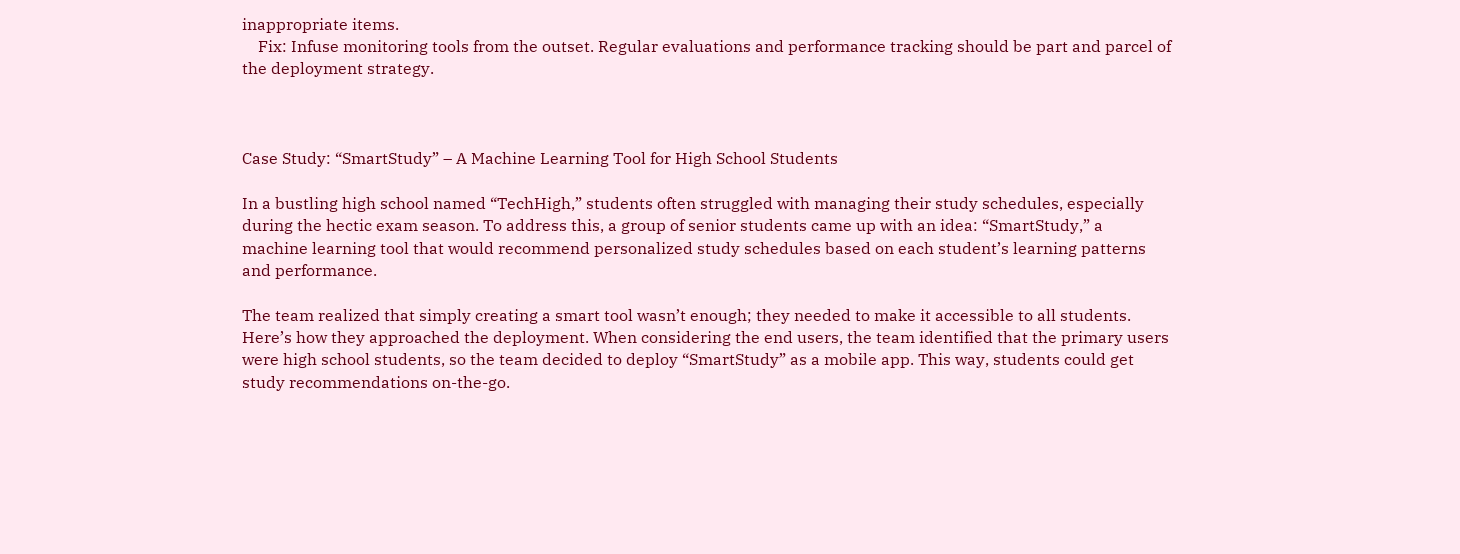inappropriate items.
    Fix: Infuse monitoring tools from the outset. Regular evaluations and performance tracking should be part and parcel of the deployment strategy.



Case Study: “SmartStudy” – A Machine Learning Tool for High School Students

In a bustling high school named “TechHigh,” students often struggled with managing their study schedules, especially during the hectic exam season. To address this, a group of senior students came up with an idea: “SmartStudy,” a machine learning tool that would recommend personalized study schedules based on each student’s learning patterns and performance.

The team realized that simply creating a smart tool wasn’t enough; they needed to make it accessible to all students. Here’s how they approached the deployment. When considering the end users, the team identified that the primary users were high school students, so the team decided to deploy “SmartStudy” as a mobile app. This way, students could get study recommendations on-the-go.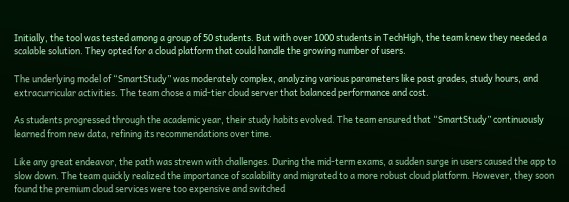Initially, the tool was tested among a group of 50 students. But with over 1000 students in TechHigh, the team knew they needed a scalable solution. They opted for a cloud platform that could handle the growing number of users.

The underlying model of “SmartStudy” was moderately complex, analyzing various parameters like past grades, study hours, and extracurricular activities. The team chose a mid-tier cloud server that balanced performance and cost.

As students progressed through the academic year, their study habits evolved. The team ensured that “SmartStudy” continuously learned from new data, refining its recommendations over time.

Like any great endeavor, the path was strewn with challenges. During the mid-term exams, a sudden surge in users caused the app to slow down. The team quickly realized the importance of scalability and migrated to a more robust cloud platform. However, they soon found the premium cloud services were too expensive and switched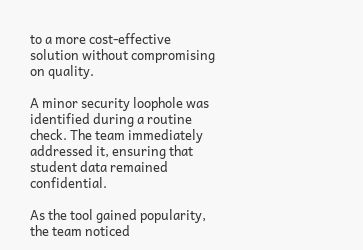to a more cost-effective solution without compromising on quality.

A minor security loophole was identified during a routine check. The team immediately addressed it, ensuring that student data remained confidential.

As the tool gained popularity, the team noticed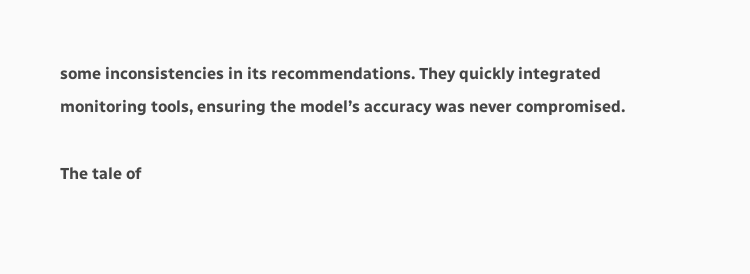some inconsistencies in its recommendations. They quickly integrated monitoring tools, ensuring the model’s accuracy was never compromised.

The tale of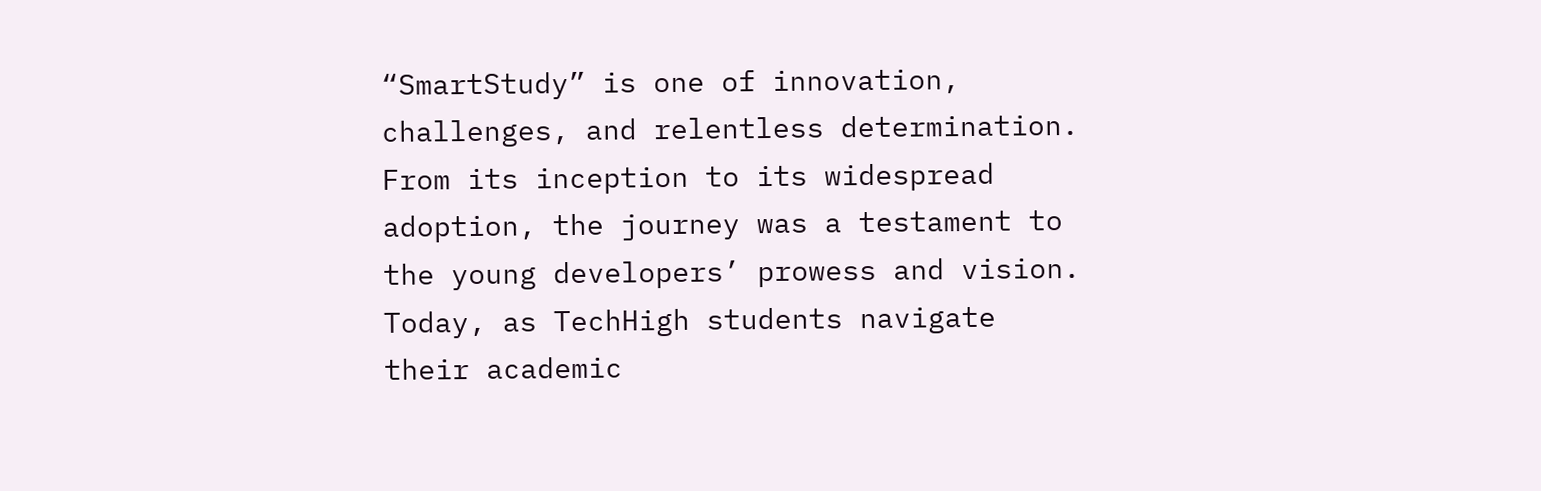“SmartStudy” is one of innovation, challenges, and relentless determination. From its inception to its widespread adoption, the journey was a testament to the young developers’ prowess and vision. Today, as TechHigh students navigate their academic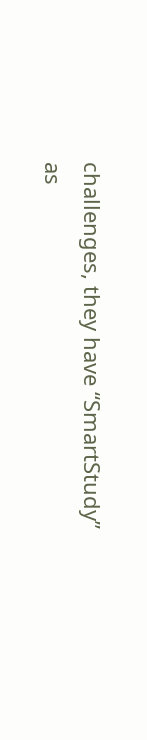challenges, they have “SmartStudy” as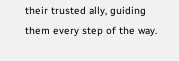their trusted ally, guiding them every step of the way.